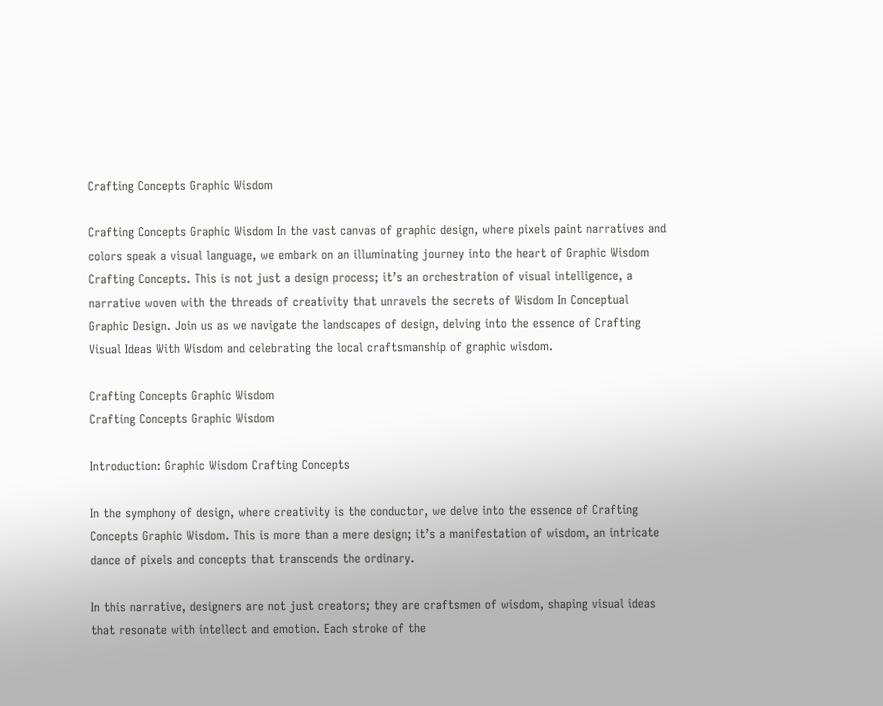Crafting Concepts Graphic Wisdom

Crafting Concepts Graphic Wisdom In the vast canvas of graphic design, where pixels paint narratives and colors speak a visual language, we embark on an illuminating journey into the heart of Graphic Wisdom Crafting Concepts. This is not just a design process; it’s an orchestration of visual intelligence, a narrative woven with the threads of creativity that unravels the secrets of Wisdom In Conceptual Graphic Design. Join us as we navigate the landscapes of design, delving into the essence of Crafting Visual Ideas With Wisdom and celebrating the local craftsmanship of graphic wisdom.

Crafting Concepts Graphic Wisdom
Crafting Concepts Graphic Wisdom

Introduction: Graphic Wisdom Crafting Concepts

In the symphony of design, where creativity is the conductor, we delve into the essence of Crafting Concepts Graphic Wisdom. This is more than a mere design; it’s a manifestation of wisdom, an intricate dance of pixels and concepts that transcends the ordinary.

In this narrative, designers are not just creators; they are craftsmen of wisdom, shaping visual ideas that resonate with intellect and emotion. Each stroke of the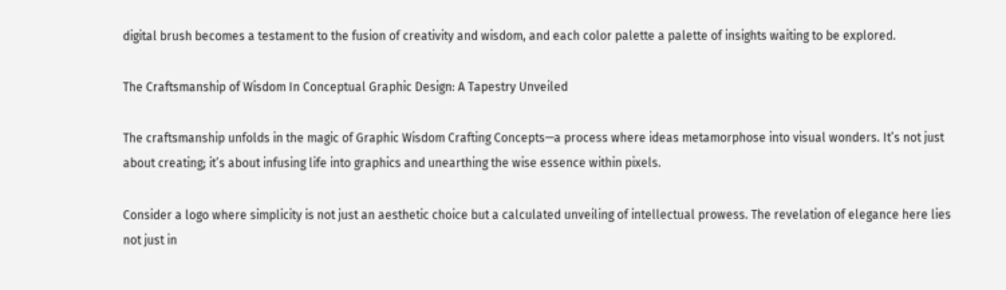digital brush becomes a testament to the fusion of creativity and wisdom, and each color palette a palette of insights waiting to be explored.

The Craftsmanship of Wisdom In Conceptual Graphic Design: A Tapestry Unveiled

The craftsmanship unfolds in the magic of Graphic Wisdom Crafting Concepts—a process where ideas metamorphose into visual wonders. It’s not just about creating; it’s about infusing life into graphics and unearthing the wise essence within pixels.

Consider a logo where simplicity is not just an aesthetic choice but a calculated unveiling of intellectual prowess. The revelation of elegance here lies not just in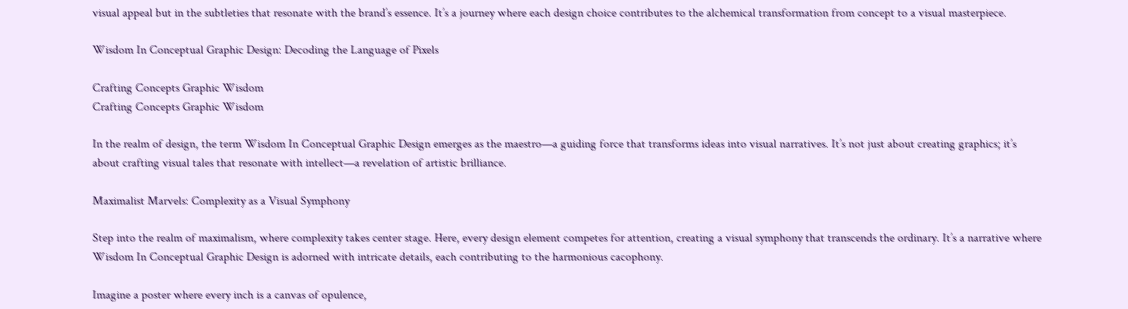visual appeal but in the subtleties that resonate with the brand’s essence. It’s a journey where each design choice contributes to the alchemical transformation from concept to a visual masterpiece.

Wisdom In Conceptual Graphic Design: Decoding the Language of Pixels

Crafting Concepts Graphic Wisdom
Crafting Concepts Graphic Wisdom

In the realm of design, the term Wisdom In Conceptual Graphic Design emerges as the maestro—a guiding force that transforms ideas into visual narratives. It’s not just about creating graphics; it’s about crafting visual tales that resonate with intellect—a revelation of artistic brilliance.

Maximalist Marvels: Complexity as a Visual Symphony

Step into the realm of maximalism, where complexity takes center stage. Here, every design element competes for attention, creating a visual symphony that transcends the ordinary. It’s a narrative where Wisdom In Conceptual Graphic Design is adorned with intricate details, each contributing to the harmonious cacophony.

Imagine a poster where every inch is a canvas of opulence,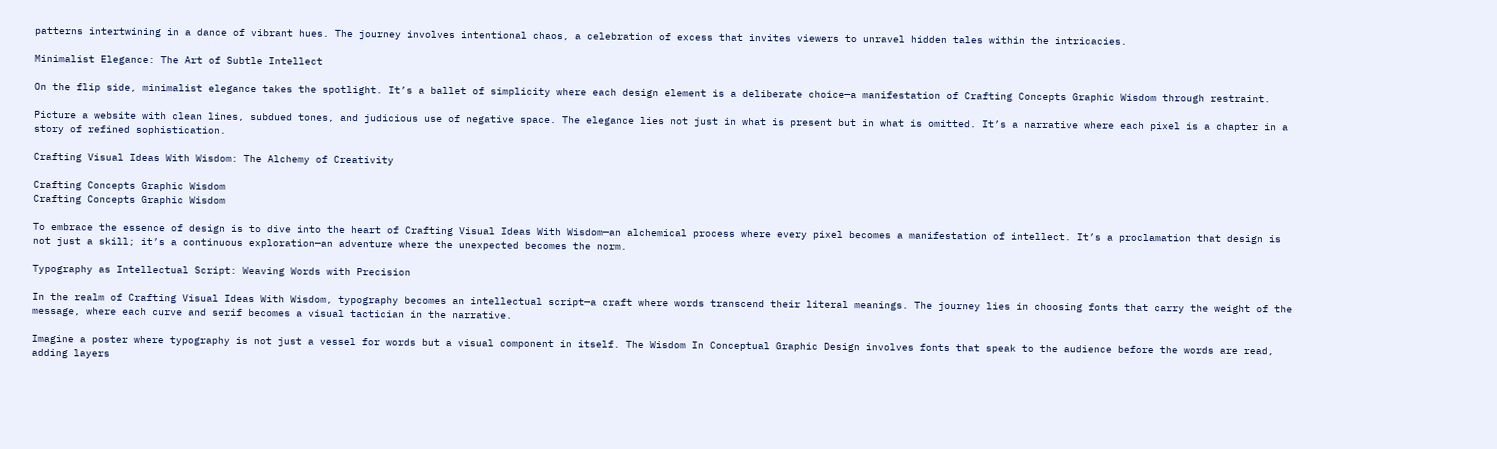patterns intertwining in a dance of vibrant hues. The journey involves intentional chaos, a celebration of excess that invites viewers to unravel hidden tales within the intricacies.

Minimalist Elegance: The Art of Subtle Intellect

On the flip side, minimalist elegance takes the spotlight. It’s a ballet of simplicity where each design element is a deliberate choice—a manifestation of Crafting Concepts Graphic Wisdom through restraint.

Picture a website with clean lines, subdued tones, and judicious use of negative space. The elegance lies not just in what is present but in what is omitted. It’s a narrative where each pixel is a chapter in a story of refined sophistication.

Crafting Visual Ideas With Wisdom: The Alchemy of Creativity

Crafting Concepts Graphic Wisdom
Crafting Concepts Graphic Wisdom

To embrace the essence of design is to dive into the heart of Crafting Visual Ideas With Wisdom—an alchemical process where every pixel becomes a manifestation of intellect. It’s a proclamation that design is not just a skill; it’s a continuous exploration—an adventure where the unexpected becomes the norm.

Typography as Intellectual Script: Weaving Words with Precision

In the realm of Crafting Visual Ideas With Wisdom, typography becomes an intellectual script—a craft where words transcend their literal meanings. The journey lies in choosing fonts that carry the weight of the message, where each curve and serif becomes a visual tactician in the narrative.

Imagine a poster where typography is not just a vessel for words but a visual component in itself. The Wisdom In Conceptual Graphic Design involves fonts that speak to the audience before the words are read, adding layers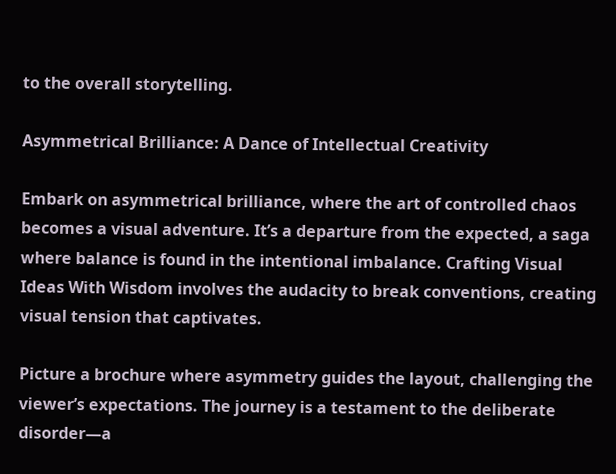to the overall storytelling.

Asymmetrical Brilliance: A Dance of Intellectual Creativity

Embark on asymmetrical brilliance, where the art of controlled chaos becomes a visual adventure. It’s a departure from the expected, a saga where balance is found in the intentional imbalance. Crafting Visual Ideas With Wisdom involves the audacity to break conventions, creating visual tension that captivates.

Picture a brochure where asymmetry guides the layout, challenging the viewer’s expectations. The journey is a testament to the deliberate disorder—a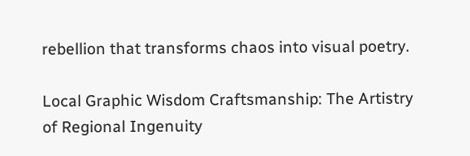rebellion that transforms chaos into visual poetry.

Local Graphic Wisdom Craftsmanship: The Artistry of Regional Ingenuity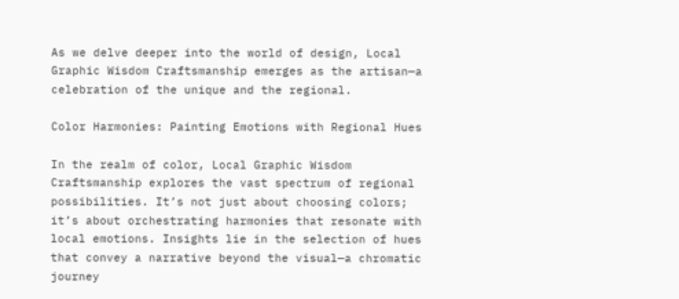As we delve deeper into the world of design, Local Graphic Wisdom Craftsmanship emerges as the artisan—a celebration of the unique and the regional.

Color Harmonies: Painting Emotions with Regional Hues

In the realm of color, Local Graphic Wisdom Craftsmanship explores the vast spectrum of regional possibilities. It’s not just about choosing colors; it’s about orchestrating harmonies that resonate with local emotions. Insights lie in the selection of hues that convey a narrative beyond the visual—a chromatic journey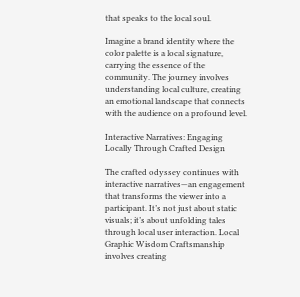that speaks to the local soul.

Imagine a brand identity where the color palette is a local signature, carrying the essence of the community. The journey involves understanding local culture, creating an emotional landscape that connects with the audience on a profound level.

Interactive Narratives: Engaging Locally Through Crafted Design

The crafted odyssey continues with interactive narratives—an engagement that transforms the viewer into a participant. It’s not just about static visuals; it’s about unfolding tales through local user interaction. Local Graphic Wisdom Craftsmanship involves creating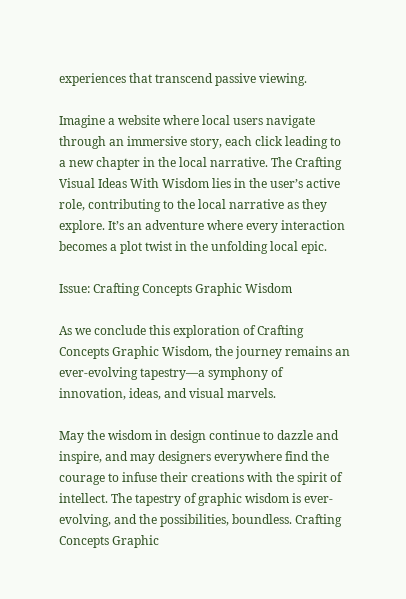experiences that transcend passive viewing.

Imagine a website where local users navigate through an immersive story, each click leading to a new chapter in the local narrative. The Crafting Visual Ideas With Wisdom lies in the user’s active role, contributing to the local narrative as they explore. It’s an adventure where every interaction becomes a plot twist in the unfolding local epic.

Issue: Crafting Concepts Graphic Wisdom

As we conclude this exploration of Crafting Concepts Graphic Wisdom, the journey remains an ever-evolving tapestry—a symphony of innovation, ideas, and visual marvels.

May the wisdom in design continue to dazzle and inspire, and may designers everywhere find the courage to infuse their creations with the spirit of intellect. The tapestry of graphic wisdom is ever-evolving, and the possibilities, boundless. Crafting Concepts Graphic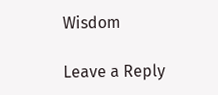Wisdom

Leave a Reply